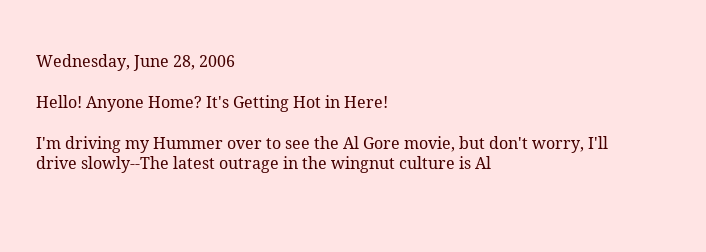Wednesday, June 28, 2006

Hello! Anyone Home? It's Getting Hot in Here!

I'm driving my Hummer over to see the Al Gore movie, but don't worry, I'll drive slowly--The latest outrage in the wingnut culture is Al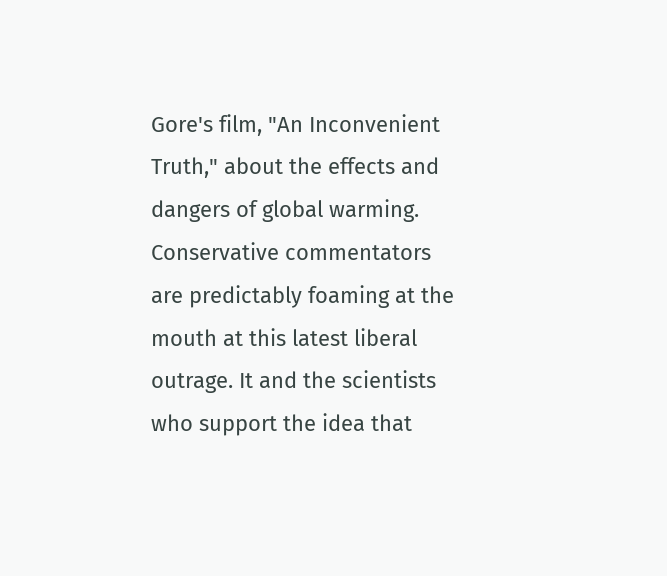Gore's film, "An Inconvenient Truth," about the effects and dangers of global warming. Conservative commentators are predictably foaming at the mouth at this latest liberal outrage. It and the scientists who support the idea that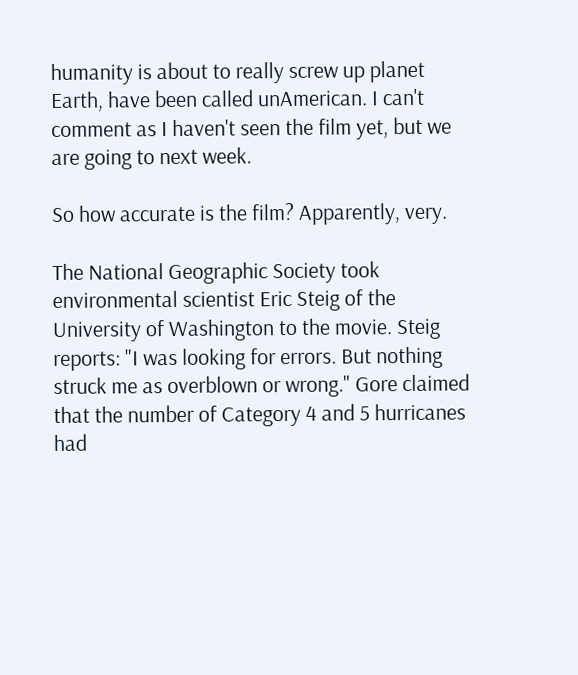humanity is about to really screw up planet Earth, have been called unAmerican. I can't comment as I haven't seen the film yet, but we are going to next week.

So how accurate is the film? Apparently, very.

The National Geographic Society took environmental scientist Eric Steig of the University of Washington to the movie. Steig reports: "I was looking for errors. But nothing struck me as overblown or wrong." Gore claimed that the number of Category 4 and 5 hurricanes had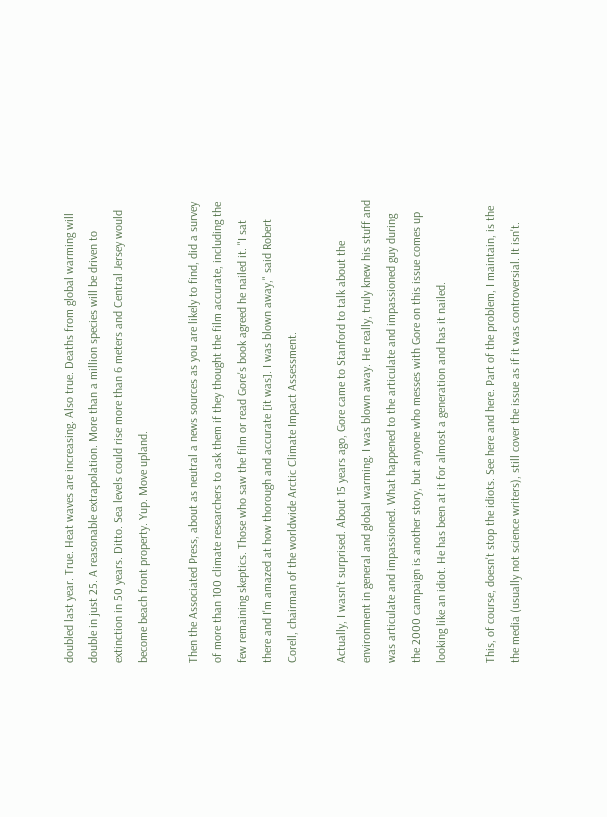doubled last year. True. Heat waves are increasing. Also true. Deaths from global warming will double in just 25. A reasonable extrapolation. More than a million species will be driven to extinction in 50 years. Ditto. Sea levels could rise more than 6 meters and Central Jersey would become beach front property. Yup. Move upland.

Then the Associated Press, about as neutral a news sources as you are likely to find, did a survey of more than 100 climate researchers to ask them if they thought the film accurate, including the few remaining skeptics. Those who saw the film or read Gore's book agreed he nailed it. "I sat there and I'm amazed at how thorough and accurate [it was]. I was blown away," said Robert Corell, chairman of the worldwide Arctic Climate Impact Assessment.

Actually, I wasn't surprised. About 15 years ago, Gore came to Stanford to talk about the environment in general and global warming. I was blown away. He really, truly knew his stuff and was articulate and impassioned. What happened to the articulate and impassioned guy during the 2000 campaign is another story, but anyone who messes with Gore on this issue comes up looking like an idiot. He has been at it for almost a generation and has it nailed.

This, of course, doesn't stop the idiots. See here and here. Part of the problem, I maintain, is the the media (usually not science writers), still cover the issue as if it was controversial. It isn't.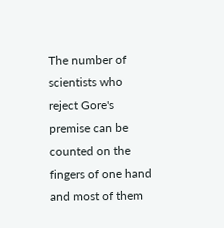The number of scientists who reject Gore's premise can be counted on the fingers of one hand and most of them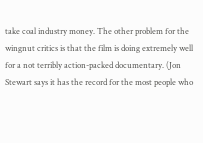take coal industry money. The other problem for the wingnut critics is that the film is doing extremely well for a not terribly action-packed documentary. (Jon Stewart says it has the record for the most people who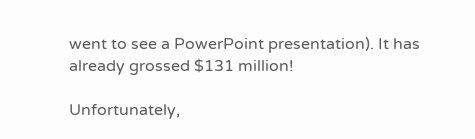went to see a PowerPoint presentation). It has already grossed $131 million!

Unfortunately,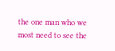the one man who we most need to see the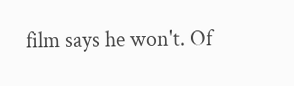film says he won't. Of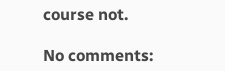course not.

No comments: